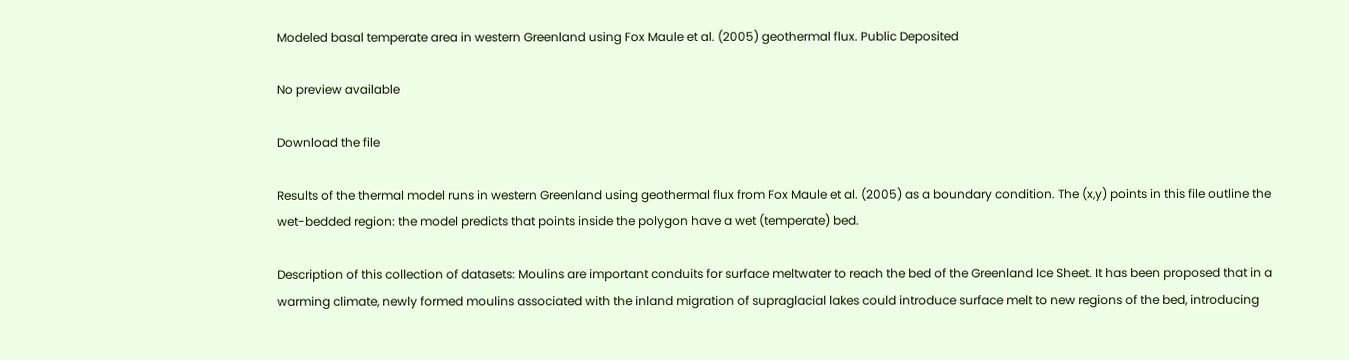Modeled basal temperate area in western Greenland using Fox Maule et al. (2005) geothermal flux. Public Deposited

No preview available

Download the file

Results of the thermal model runs in western Greenland using geothermal flux from Fox Maule et al. (2005) as a boundary condition. The (x,y) points in this file outline the wet-bedded region: the model predicts that points inside the polygon have a wet (temperate) bed.

Description of this collection of datasets: Moulins are important conduits for surface meltwater to reach the bed of the Greenland Ice Sheet. It has been proposed that in a warming climate, newly formed moulins associated with the inland migration of supraglacial lakes could introduce surface melt to new regions of the bed, introducing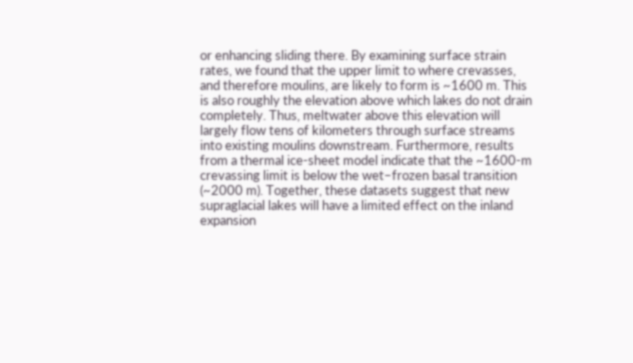or enhancing sliding there. By examining surface strain rates, we found that the upper limit to where crevasses, and therefore moulins, are likely to form is ~1600 m. This is also roughly the elevation above which lakes do not drain completely. Thus, meltwater above this elevation will largely flow tens of kilometers through surface streams into existing moulins downstream. Furthermore, results from a thermal ice-sheet model indicate that the ~1600-m crevassing limit is below the wet–frozen basal transition (~2000 m). Together, these datasets suggest that new supraglacial lakes will have a limited effect on the inland expansion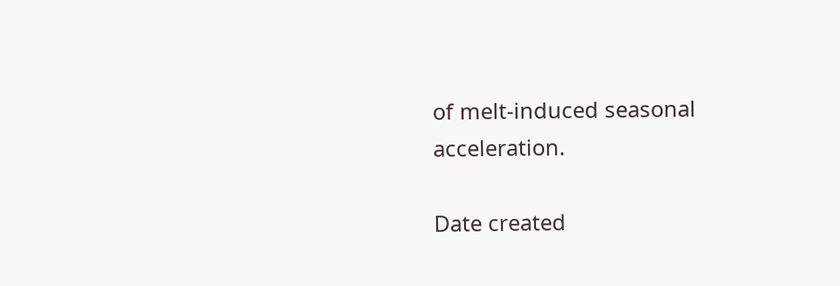of melt-induced seasonal acceleration.

Date created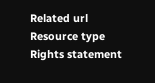Related url
Resource type
Rights statement